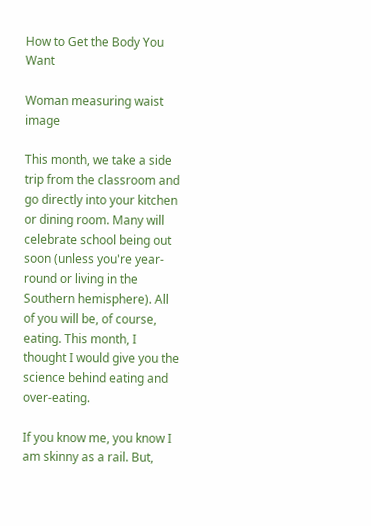How to Get the Body You Want

Woman measuring waist image

This month, we take a side trip from the classroom and go directly into your kitchen or dining room. Many will celebrate school being out soon (unless you're year-round or living in the Southern hemisphere). All of you will be, of course, eating. This month, I thought I would give you the science behind eating and over-eating.

If you know me, you know I am skinny as a rail. But,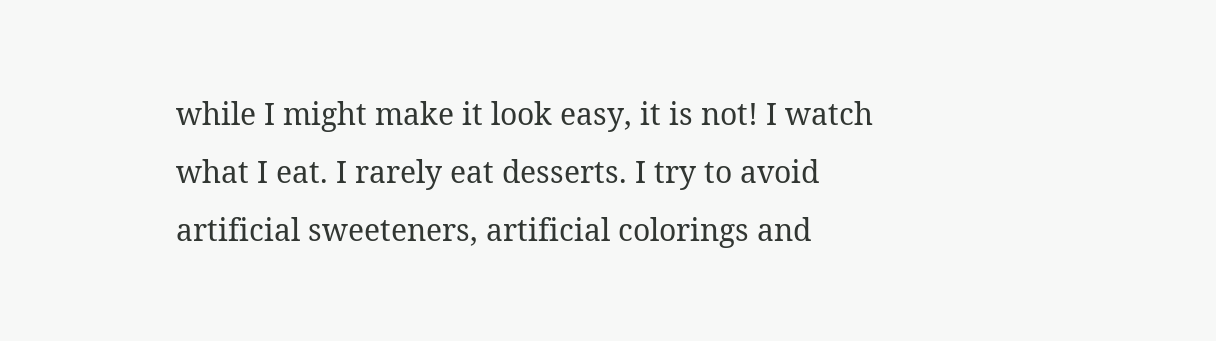while I might make it look easy, it is not! I watch what I eat. I rarely eat desserts. I try to avoid artificial sweeteners, artificial colorings and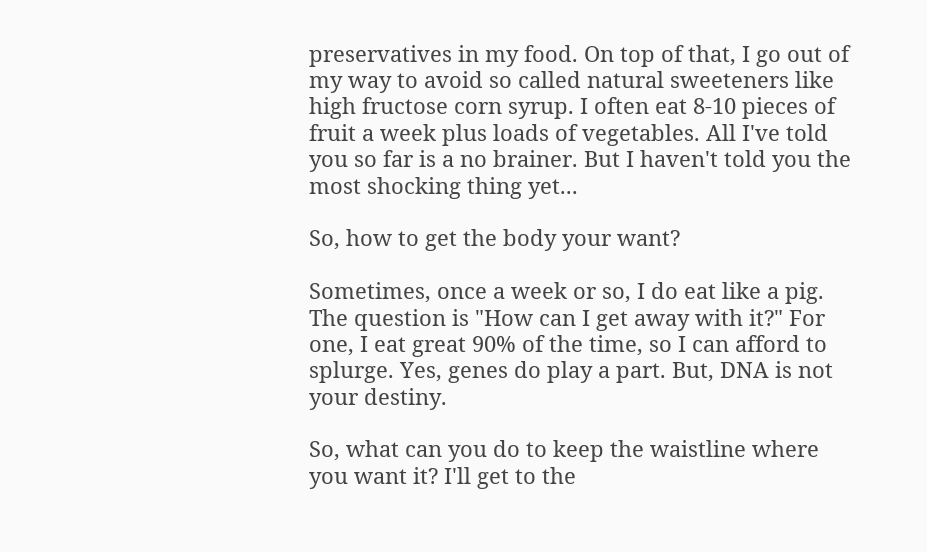preservatives in my food. On top of that, I go out of my way to avoid so called natural sweeteners like high fructose corn syrup. I often eat 8-10 pieces of fruit a week plus loads of vegetables. All I've told you so far is a no brainer. But I haven't told you the most shocking thing yet...

So, how to get the body your want?

Sometimes, once a week or so, I do eat like a pig. The question is "How can I get away with it?" For one, I eat great 90% of the time, so I can afford to splurge. Yes, genes do play a part. But, DNA is not your destiny.

So, what can you do to keep the waistline where you want it? I'll get to the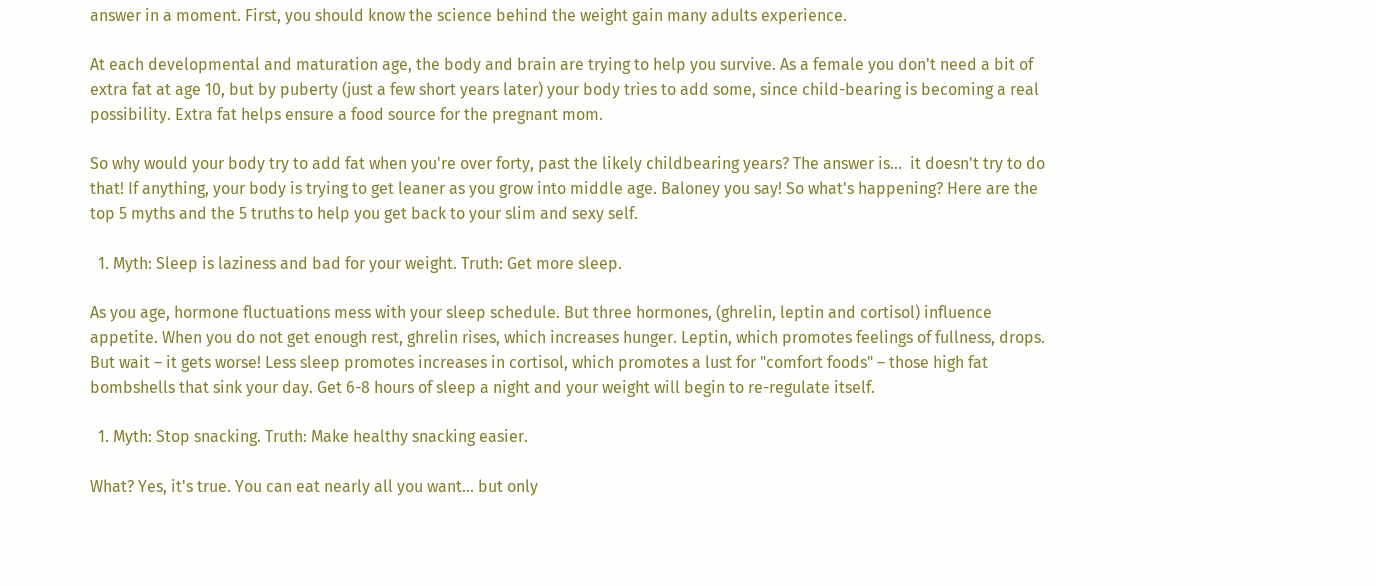answer in a moment. First, you should know the science behind the weight gain many adults experience.

At each developmental and maturation age, the body and brain are trying to help you survive. As a female you don't need a bit of extra fat at age 10, but by puberty (just a few short years later) your body tries to add some, since child-bearing is becoming a real possibility. Extra fat helps ensure a food source for the pregnant mom.

So why would your body try to add fat when you're over forty, past the likely childbearing years? The answer is...  it doesn't try to do that! If anything, your body is trying to get leaner as you grow into middle age. Baloney you say! So what's happening? Here are the top 5 myths and the 5 truths to help you get back to your slim and sexy self.

  1. Myth: Sleep is laziness and bad for your weight. Truth: Get more sleep.

As you age, hormone fluctuations mess with your sleep schedule. But three hormones, (ghrelin, leptin and cortisol) influence appetite. When you do not get enough rest, ghrelin rises, which increases hunger. Leptin, which promotes feelings of fullness, drops. But wait – it gets worse! Less sleep promotes increases in cortisol, which promotes a lust for "comfort foods" – those high fat bombshells that sink your day. Get 6-8 hours of sleep a night and your weight will begin to re-regulate itself.

  1. Myth: Stop snacking. Truth: Make healthy snacking easier.

What? Yes, it's true. You can eat nearly all you want... but only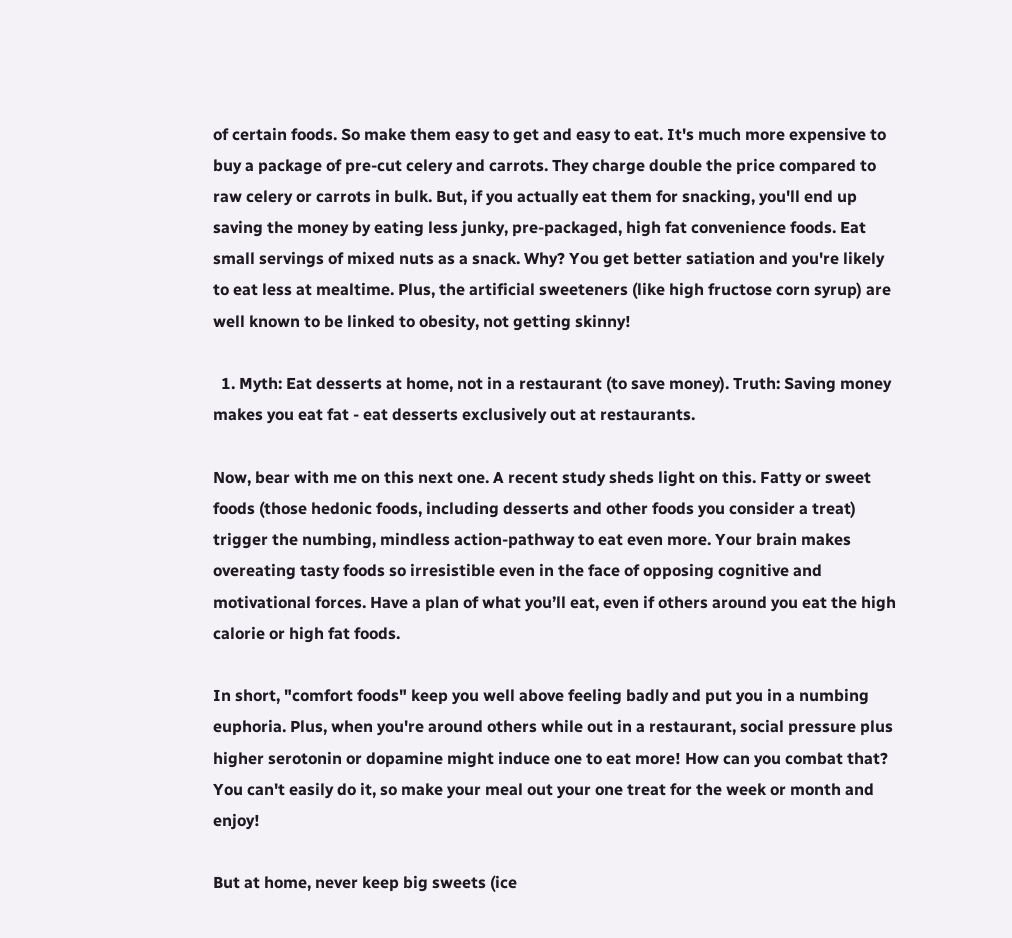of certain foods. So make them easy to get and easy to eat. It's much more expensive to buy a package of pre-cut celery and carrots. They charge double the price compared to raw celery or carrots in bulk. But, if you actually eat them for snacking, you'll end up saving the money by eating less junky, pre-packaged, high fat convenience foods. Eat small servings of mixed nuts as a snack. Why? You get better satiation and you're likely to eat less at mealtime. Plus, the artificial sweeteners (like high fructose corn syrup) are well known to be linked to obesity, not getting skinny!

  1. Myth: Eat desserts at home, not in a restaurant (to save money). Truth: Saving money makes you eat fat - eat desserts exclusively out at restaurants.

Now, bear with me on this next one. A recent study sheds light on this. Fatty or sweet foods (those hedonic foods, including desserts and other foods you consider a treat) trigger the numbing, mindless action-pathway to eat even more. Your brain makes overeating tasty foods so irresistible even in the face of opposing cognitive and motivational forces. Have a plan of what you’ll eat, even if others around you eat the high calorie or high fat foods.

In short, "comfort foods" keep you well above feeling badly and put you in a numbing euphoria. Plus, when you're around others while out in a restaurant, social pressure plus higher serotonin or dopamine might induce one to eat more! How can you combat that? You can't easily do it, so make your meal out your one treat for the week or month and enjoy!

But at home, never keep big sweets (ice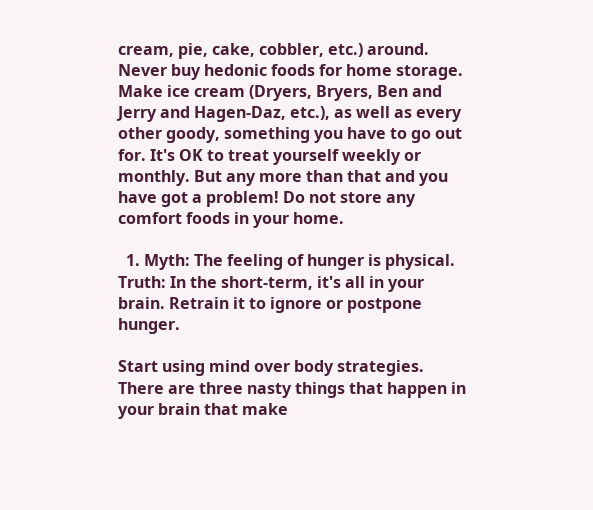cream, pie, cake, cobbler, etc.) around. Never buy hedonic foods for home storage. Make ice cream (Dryers, Bryers, Ben and Jerry and Hagen-Daz, etc.), as well as every other goody, something you have to go out for. It's OK to treat yourself weekly or monthly. But any more than that and you have got a problem! Do not store any comfort foods in your home.

  1. Myth: The feeling of hunger is physical. Truth: In the short-term, it's all in your brain. Retrain it to ignore or postpone hunger.

Start using mind over body strategies. There are three nasty things that happen in your brain that make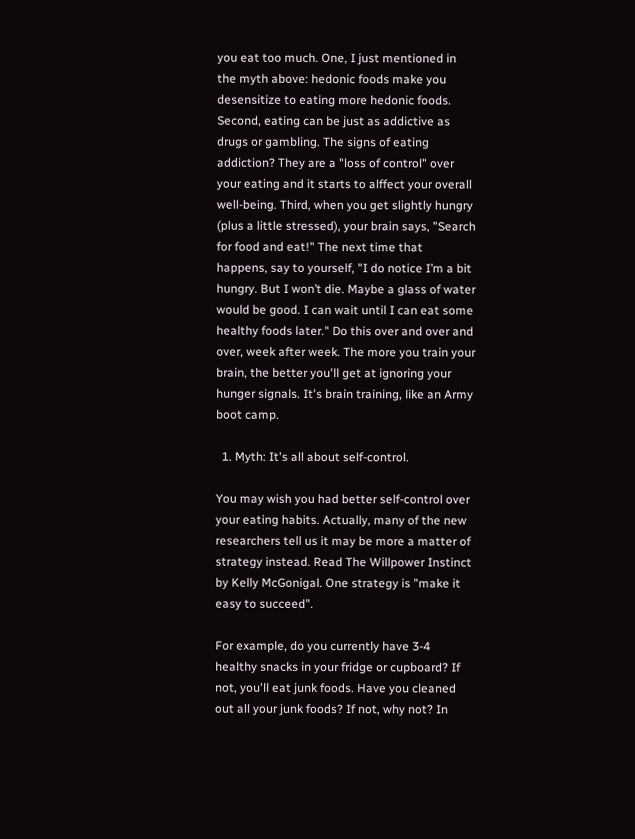you eat too much. One, I just mentioned in the myth above: hedonic foods make you desensitize to eating more hedonic foods. Second, eating can be just as addictive as drugs or gambling. The signs of eating addiction? They are a "loss of control" over your eating and it starts to alffect your overall well-being. Third, when you get slightly hungry (plus a little stressed), your brain says, "Search for food and eat!" The next time that happens, say to yourself, "I do notice I’m a bit hungry. But I won’t die. Maybe a glass of water would be good. I can wait until I can eat some healthy foods later." Do this over and over and over, week after week. The more you train your brain, the better you'll get at ignoring your hunger signals. It's brain training, like an Army boot camp.

  1. Myth: It's all about self-control.

You may wish you had better self-control over your eating habits. Actually, many of the new researchers tell us it may be more a matter of strategy instead. Read The Willpower Instinct by Kelly McGonigal. One strategy is "make it easy to succeed".

For example, do you currently have 3-4 healthy snacks in your fridge or cupboard? If not, you'll eat junk foods. Have you cleaned out all your junk foods? If not, why not? In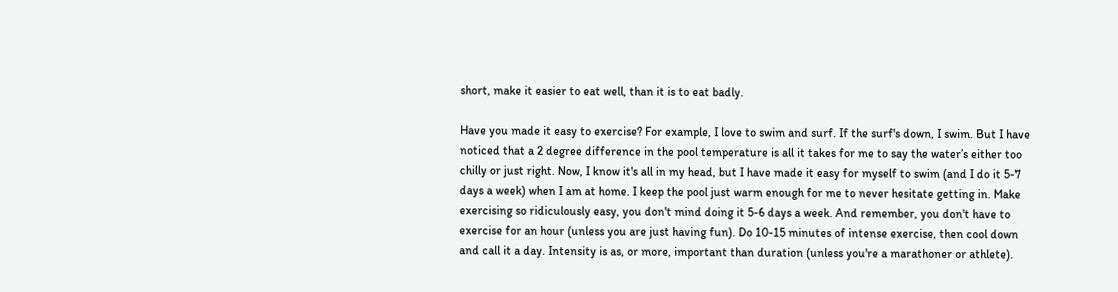short, make it easier to eat well, than it is to eat badly.

Have you made it easy to exercise? For example, I love to swim and surf. If the surf's down, I swim. But I have noticed that a 2 degree difference in the pool temperature is all it takes for me to say the water’s either too chilly or just right. Now, I know it's all in my head, but I have made it easy for myself to swim (and I do it 5-7 days a week) when I am at home. I keep the pool just warm enough for me to never hesitate getting in. Make exercising so ridiculously easy, you don't mind doing it 5-6 days a week. And remember, you don't have to exercise for an hour (unless you are just having fun). Do 10-15 minutes of intense exercise, then cool down and call it a day. Intensity is as, or more, important than duration (unless you're a marathoner or athlete).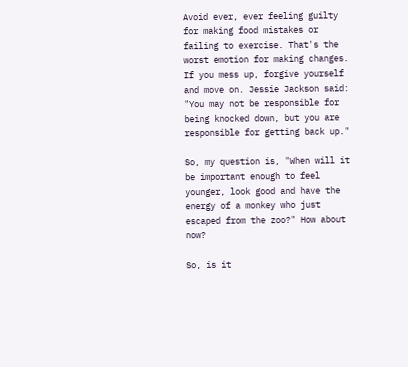Avoid ever, ever feeling guilty for making food mistakes or failing to exercise. That's the worst emotion for making changes. If you mess up, forgive yourself and move on. Jessie Jackson said: "You may not be responsible for being knocked down, but you are responsible for getting back up."

So, my question is, "When will it be important enough to feel younger, look good and have the energy of a monkey who just escaped from the zoo?" How about now?

So, is it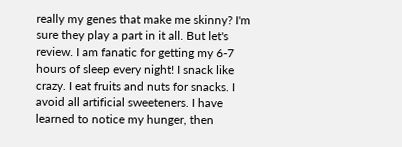really my genes that make me skinny? I'm sure they play a part in it all. But let's review. I am fanatic for getting my 6-7 hours of sleep every night! I snack like crazy. I eat fruits and nuts for snacks. I avoid all artificial sweeteners. I have learned to notice my hunger, then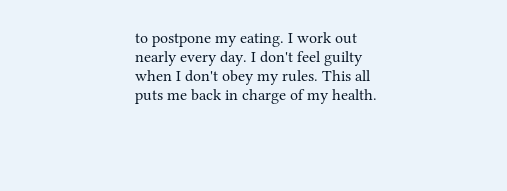to postpone my eating. I work out nearly every day. I don't feel guilty when I don't obey my rules. This all puts me back in charge of my health.